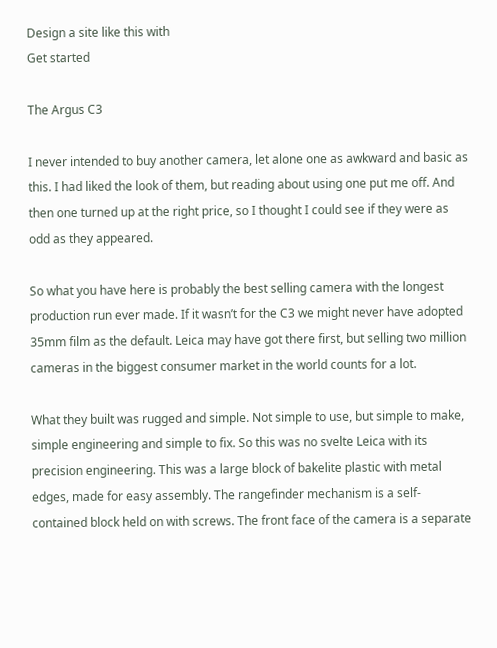Design a site like this with
Get started

The Argus C3

I never intended to buy another camera, let alone one as awkward and basic as this. I had liked the look of them, but reading about using one put me off. And then one turned up at the right price, so I thought I could see if they were as odd as they appeared.

So what you have here is probably the best selling camera with the longest production run ever made. If it wasn’t for the C3 we might never have adopted 35mm film as the default. Leica may have got there first, but selling two million cameras in the biggest consumer market in the world counts for a lot.

What they built was rugged and simple. Not simple to use, but simple to make, simple engineering and simple to fix. So this was no svelte Leica with its precision engineering. This was a large block of bakelite plastic with metal edges, made for easy assembly. The rangefinder mechanism is a self-contained block held on with screws. The front face of the camera is a separate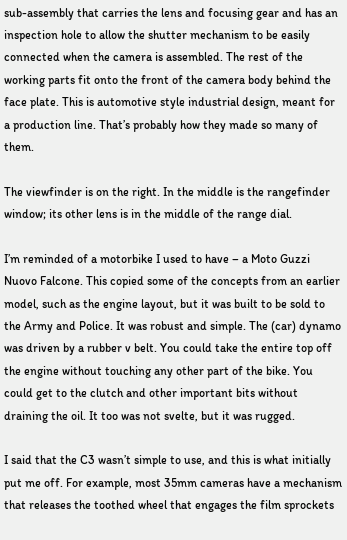sub-assembly that carries the lens and focusing gear and has an inspection hole to allow the shutter mechanism to be easily connected when the camera is assembled. The rest of the working parts fit onto the front of the camera body behind the face plate. This is automotive style industrial design, meant for a production line. That’s probably how they made so many of them.

The viewfinder is on the right. In the middle is the rangefinder window; its other lens is in the middle of the range dial.

I’m reminded of a motorbike I used to have – a Moto Guzzi Nuovo Falcone. This copied some of the concepts from an earlier model, such as the engine layout, but it was built to be sold to the Army and Police. It was robust and simple. The (car) dynamo was driven by a rubber v belt. You could take the entire top off the engine without touching any other part of the bike. You could get to the clutch and other important bits without draining the oil. It too was not svelte, but it was rugged.

I said that the C3 wasn’t simple to use, and this is what initially put me off. For example, most 35mm cameras have a mechanism that releases the toothed wheel that engages the film sprockets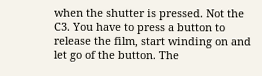when the shutter is pressed. Not the C3. You have to press a button to release the film, start winding on and let go of the button. The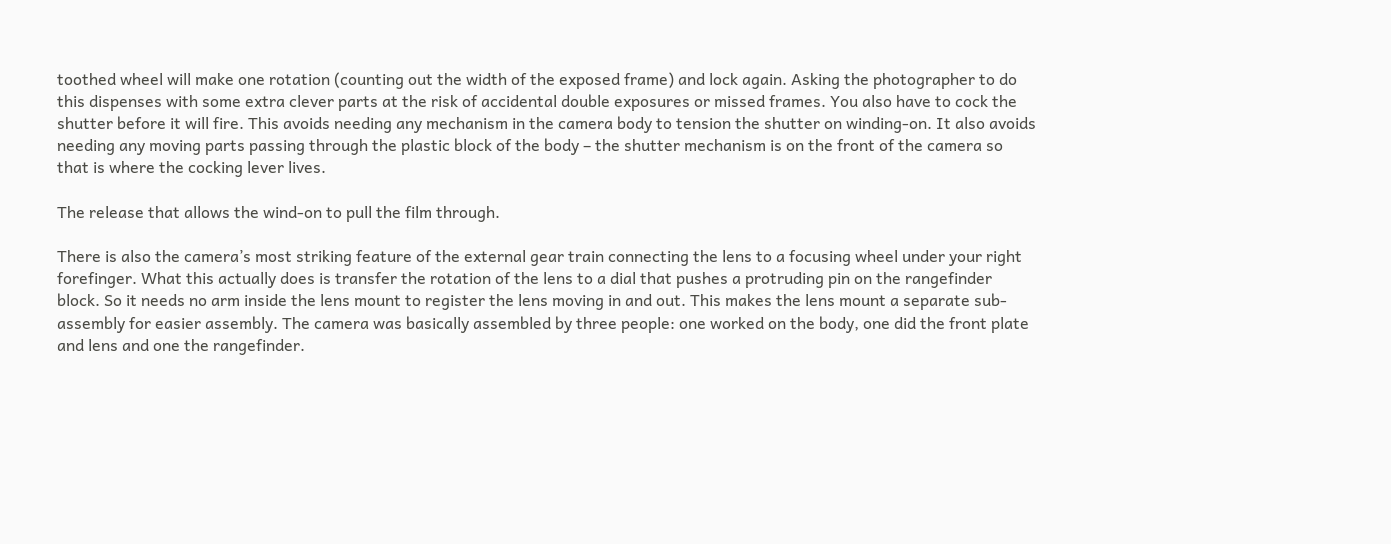toothed wheel will make one rotation (counting out the width of the exposed frame) and lock again. Asking the photographer to do this dispenses with some extra clever parts at the risk of accidental double exposures or missed frames. You also have to cock the shutter before it will fire. This avoids needing any mechanism in the camera body to tension the shutter on winding-on. It also avoids needing any moving parts passing through the plastic block of the body – the shutter mechanism is on the front of the camera so that is where the cocking lever lives.

The release that allows the wind-on to pull the film through.

There is also the camera’s most striking feature of the external gear train connecting the lens to a focusing wheel under your right forefinger. What this actually does is transfer the rotation of the lens to a dial that pushes a protruding pin on the rangefinder block. So it needs no arm inside the lens mount to register the lens moving in and out. This makes the lens mount a separate sub-assembly for easier assembly. The camera was basically assembled by three people: one worked on the body, one did the front plate and lens and one the rangefinder.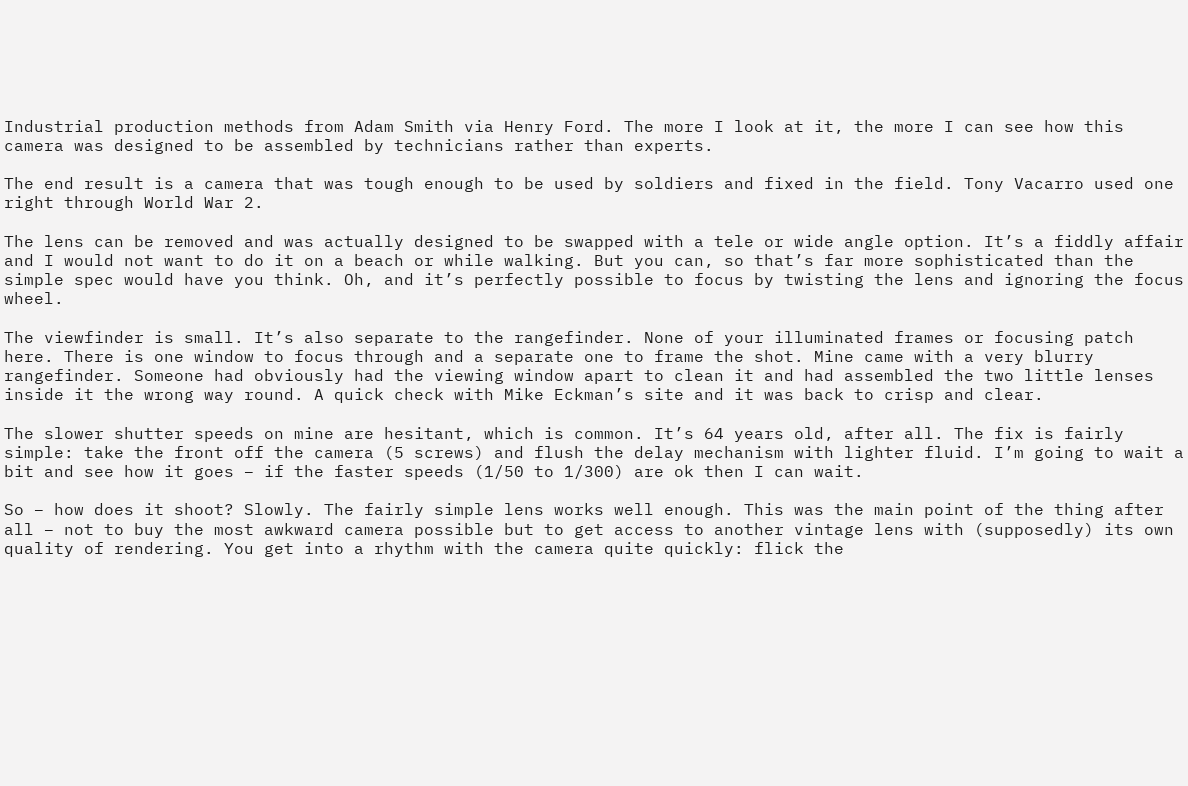Industrial production methods from Adam Smith via Henry Ford. The more I look at it, the more I can see how this camera was designed to be assembled by technicians rather than experts.

The end result is a camera that was tough enough to be used by soldiers and fixed in the field. Tony Vacarro used one right through World War 2.

The lens can be removed and was actually designed to be swapped with a tele or wide angle option. It’s a fiddly affair and I would not want to do it on a beach or while walking. But you can, so that’s far more sophisticated than the simple spec would have you think. Oh, and it’s perfectly possible to focus by twisting the lens and ignoring the focus wheel.

The viewfinder is small. It’s also separate to the rangefinder. None of your illuminated frames or focusing patch here. There is one window to focus through and a separate one to frame the shot. Mine came with a very blurry rangefinder. Someone had obviously had the viewing window apart to clean it and had assembled the two little lenses inside it the wrong way round. A quick check with Mike Eckman’s site and it was back to crisp and clear.

The slower shutter speeds on mine are hesitant, which is common. It’s 64 years old, after all. The fix is fairly simple: take the front off the camera (5 screws) and flush the delay mechanism with lighter fluid. I’m going to wait a bit and see how it goes – if the faster speeds (1/50 to 1/300) are ok then I can wait.

So – how does it shoot? Slowly. The fairly simple lens works well enough. This was the main point of the thing after all – not to buy the most awkward camera possible but to get access to another vintage lens with (supposedly) its own quality of rendering. You get into a rhythm with the camera quite quickly: flick the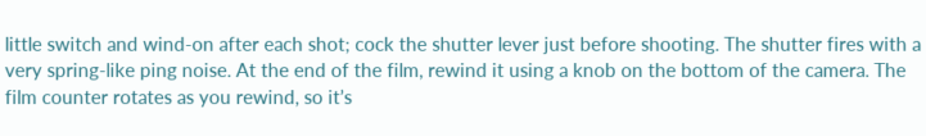little switch and wind-on after each shot; cock the shutter lever just before shooting. The shutter fires with a very spring-like ping noise. At the end of the film, rewind it using a knob on the bottom of the camera. The film counter rotates as you rewind, so it’s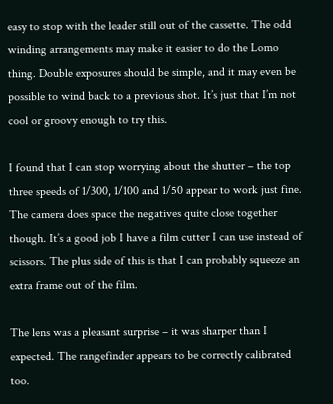easy to stop with the leader still out of the cassette. The odd winding arrangements may make it easier to do the Lomo thing. Double exposures should be simple, and it may even be possible to wind back to a previous shot. It’s just that I’m not cool or groovy enough to try this.

I found that I can stop worrying about the shutter – the top three speeds of 1/300, 1/100 and 1/50 appear to work just fine. The camera does space the negatives quite close together though. It’s a good job I have a film cutter I can use instead of scissors. The plus side of this is that I can probably squeeze an extra frame out of the film.

The lens was a pleasant surprise – it was sharper than I expected. The rangefinder appears to be correctly calibrated too.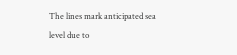The lines mark anticipated sea level due to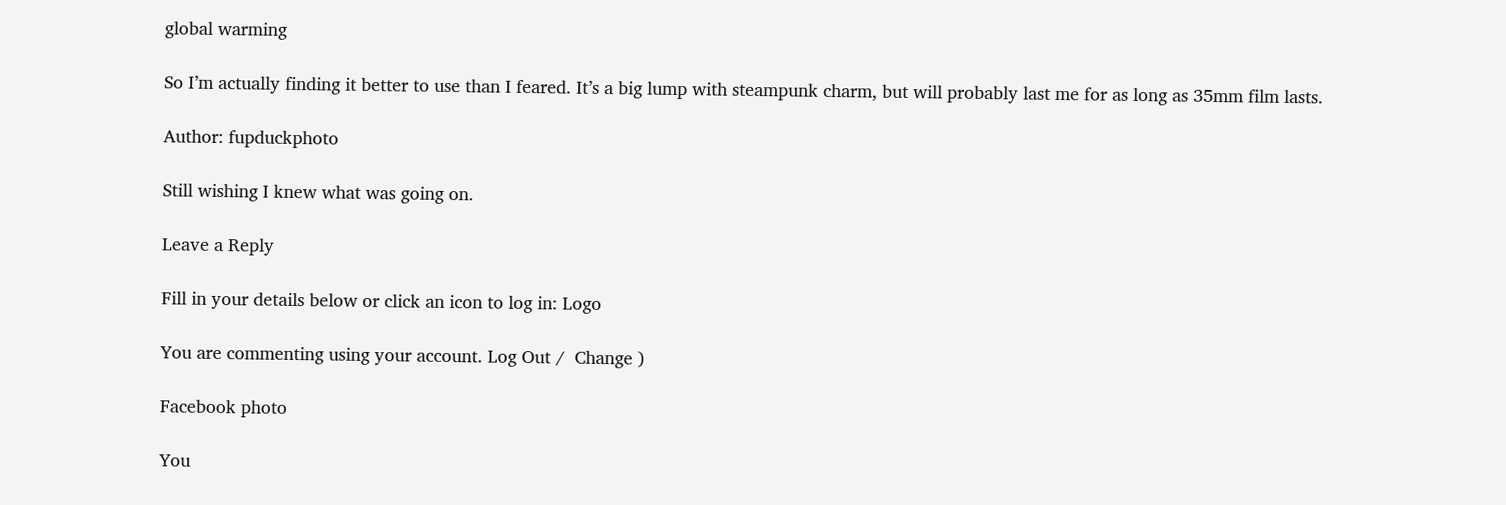global warming

So I’m actually finding it better to use than I feared. It’s a big lump with steampunk charm, but will probably last me for as long as 35mm film lasts.

Author: fupduckphoto

Still wishing I knew what was going on.

Leave a Reply

Fill in your details below or click an icon to log in: Logo

You are commenting using your account. Log Out /  Change )

Facebook photo

You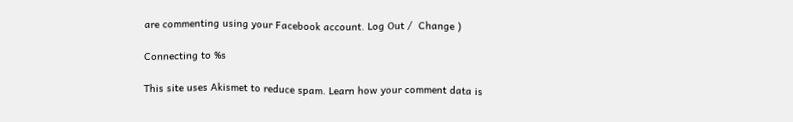are commenting using your Facebook account. Log Out /  Change )

Connecting to %s

This site uses Akismet to reduce spam. Learn how your comment data is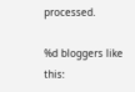processed.

%d bloggers like this: